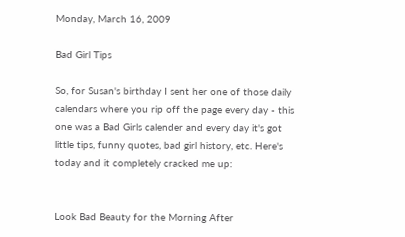Monday, March 16, 2009

Bad Girl Tips

So, for Susan's birthday I sent her one of those daily calendars where you rip off the page every day - this one was a Bad Girls calender and every day it's got little tips, funny quotes, bad girl history, etc. Here's today and it completely cracked me up:


Look Bad Beauty for the Morning After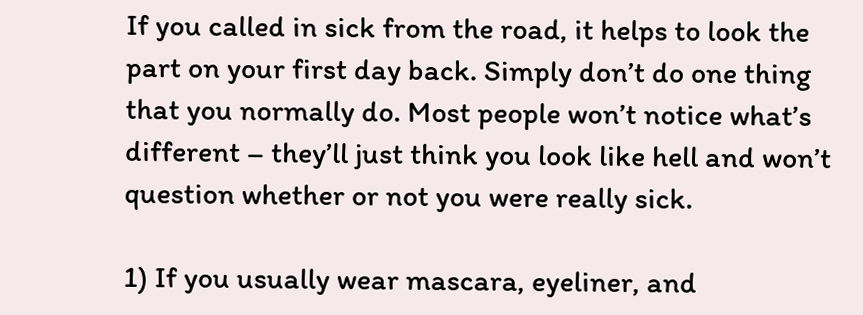If you called in sick from the road, it helps to look the part on your first day back. Simply don’t do one thing that you normally do. Most people won’t notice what’s different – they’ll just think you look like hell and won’t question whether or not you were really sick.

1) If you usually wear mascara, eyeliner, and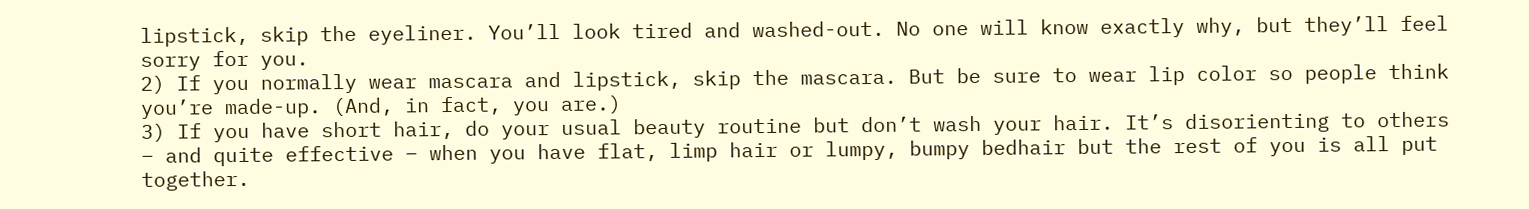lipstick, skip the eyeliner. You’ll look tired and washed-out. No one will know exactly why, but they’ll feel sorry for you.
2) If you normally wear mascara and lipstick, skip the mascara. But be sure to wear lip color so people think you’re made-up. (And, in fact, you are.)
3) If you have short hair, do your usual beauty routine but don’t wash your hair. It’s disorienting to others – and quite effective – when you have flat, limp hair or lumpy, bumpy bedhair but the rest of you is all put together.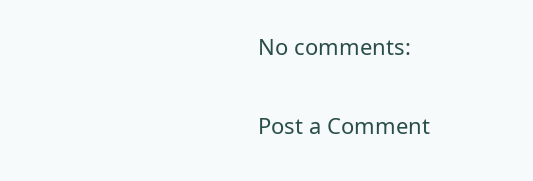No comments:

Post a Comment